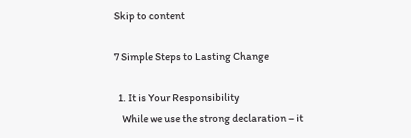Skip to content

7 Simple Steps to Lasting Change

  1. It is Your Responsibility
    While we use the strong declaration – it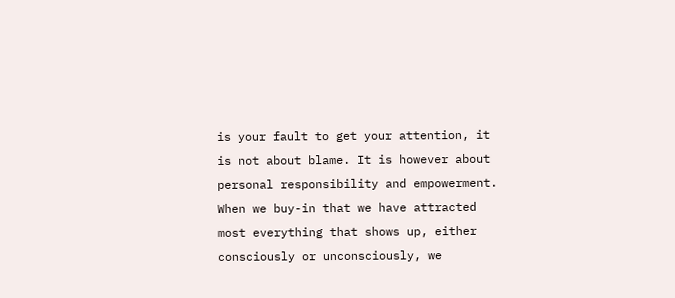is your fault to get your attention, it is not about blame. It is however about personal responsibility and empowerment. When we buy-in that we have attracted most everything that shows up, either consciously or unconsciously, we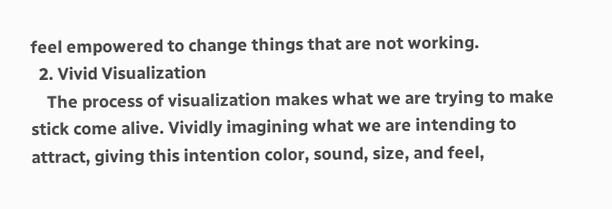feel empowered to change things that are not working.
  2. Vivid Visualization
    The process of visualization makes what we are trying to make stick come alive. Vividly imagining what we are intending to attract, giving this intention color, sound, size, and feel,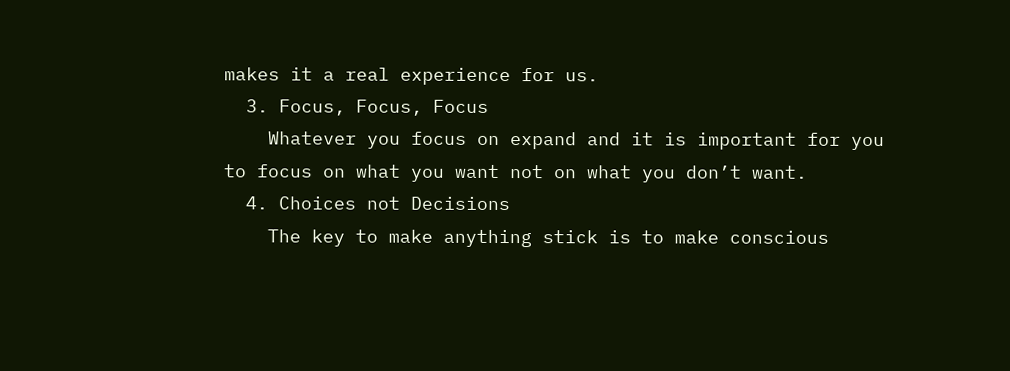makes it a real experience for us.
  3. Focus, Focus, Focus
    Whatever you focus on expand and it is important for you to focus on what you want not on what you don’t want.
  4. Choices not Decisions
    The key to make anything stick is to make conscious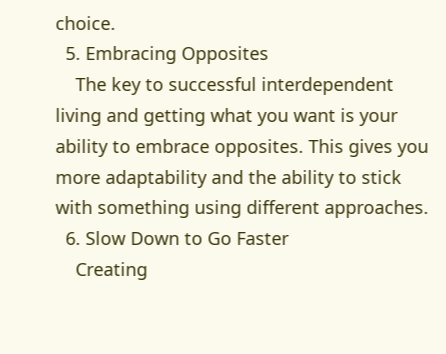choice.
  5. Embracing Opposites
    The key to successful interdependent living and getting what you want is your ability to embrace opposites. This gives you more adaptability and the ability to stick with something using different approaches.
  6. Slow Down to Go Faster
    Creating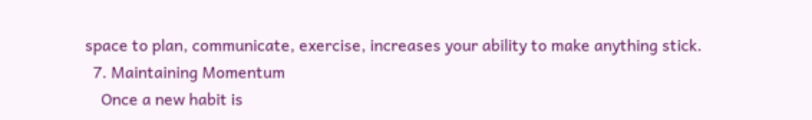space to plan, communicate, exercise, increases your ability to make anything stick.
  7. Maintaining Momentum
    Once a new habit is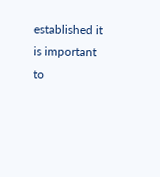established it is important to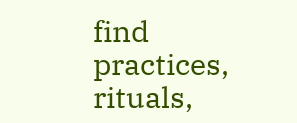find practices, rituals,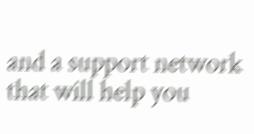and a support network that will help you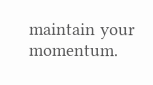maintain your momentum.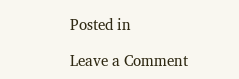Posted in

Leave a Comment